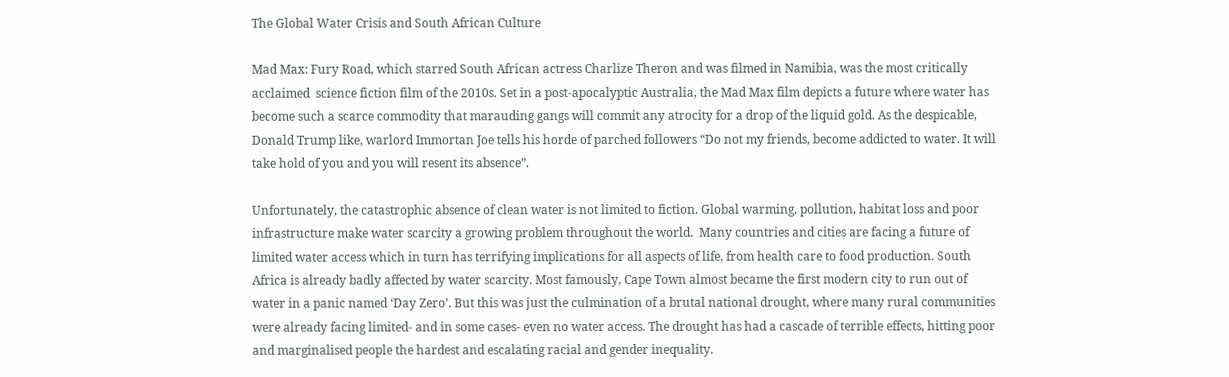The Global Water Crisis and South African Culture

Mad Max: Fury Road, which starred South African actress Charlize Theron and was filmed in Namibia, was the most critically  acclaimed  science fiction film of the 2010s. Set in a post-apocalyptic Australia, the Mad Max film depicts a future where water has become such a scarce commodity that marauding gangs will commit any atrocity for a drop of the liquid gold. As the despicable, Donald Trump like, warlord Immortan Joe tells his horde of parched followers “Do not my friends, become addicted to water. It will take hold of you and you will resent its absence”.

Unfortunately, the catastrophic absence of clean water is not limited to fiction. Global warming, pollution, habitat loss and poor infrastructure make water scarcity a growing problem throughout the world.  Many countries and cities are facing a future of limited water access which in turn has terrifying implications for all aspects of life, from health care to food production. South Africa is already badly affected by water scarcity. Most famously, Cape Town almost became the first modern city to run out of water in a panic named ‘Day Zero’. But this was just the culmination of a brutal national drought, where many rural communities were already facing limited- and in some cases- even no water access. The drought has had a cascade of terrible effects, hitting poor and marginalised people the hardest and escalating racial and gender inequality.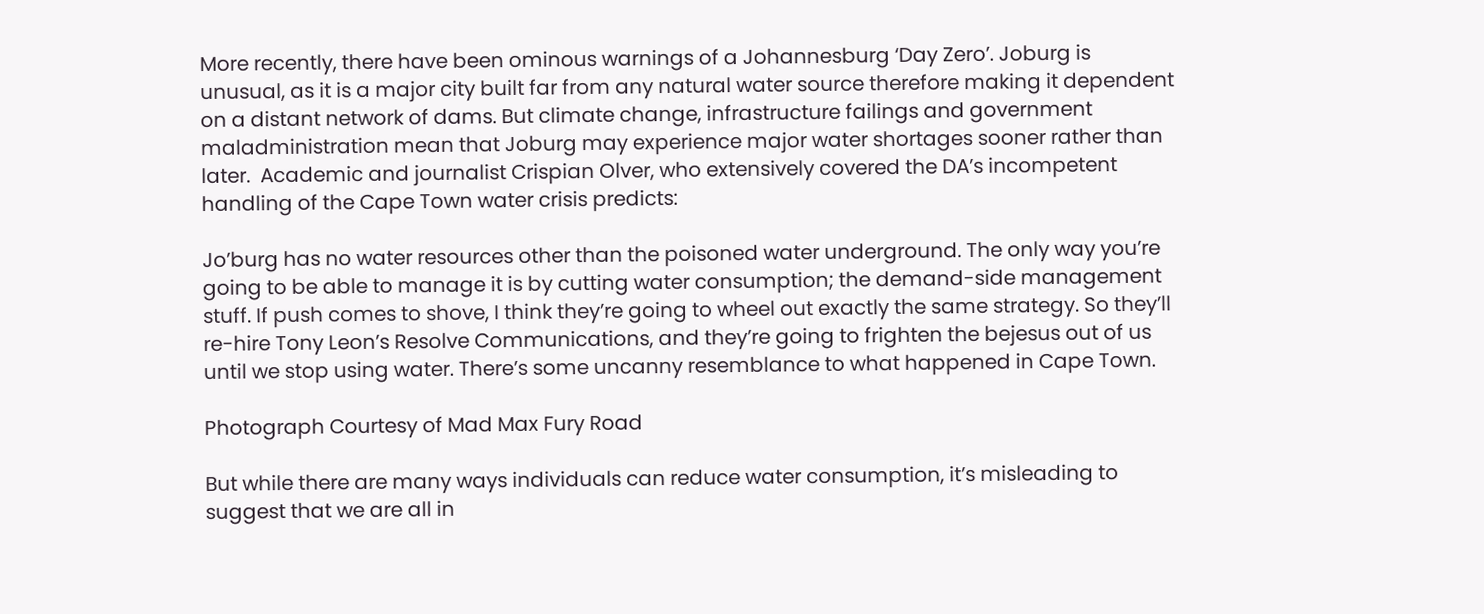More recently, there have been ominous warnings of a Johannesburg ‘Day Zero’. Joburg is unusual, as it is a major city built far from any natural water source therefore making it dependent on a distant network of dams. But climate change, infrastructure failings and government maladministration mean that Joburg may experience major water shortages sooner rather than later.  Academic and journalist Crispian Olver, who extensively covered the DA’s incompetent handling of the Cape Town water crisis predicts:

Jo’burg has no water resources other than the poisoned water underground. The only way you’re going to be able to manage it is by cutting water consumption; the demand-side management stuff. If push comes to shove, I think they’re going to wheel out exactly the same strategy. So they’ll re-hire Tony Leon’s Resolve Communications, and they’re going to frighten the bejesus out of us until we stop using water. There’s some uncanny resemblance to what happened in Cape Town.

Photograph Courtesy of Mad Max Fury Road

But while there are many ways individuals can reduce water consumption, it’s misleading to suggest that we are all in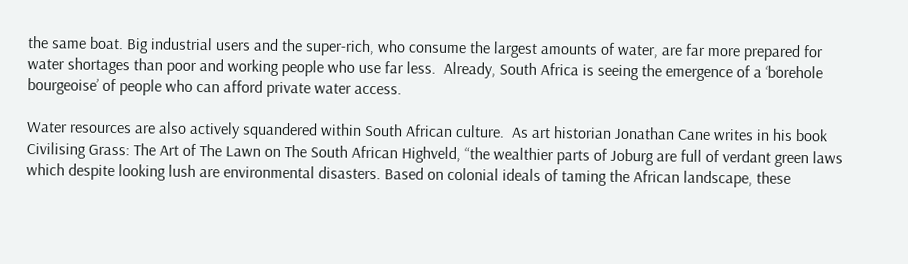the same boat. Big industrial users and the super-rich, who consume the largest amounts of water, are far more prepared for water shortages than poor and working people who use far less.  Already, South Africa is seeing the emergence of a ‘borehole bourgeoise’ of people who can afford private water access.

Water resources are also actively squandered within South African culture.  As art historian Jonathan Cane writes in his book Civilising Grass: The Art of The Lawn on The South African Highveld, “the wealthier parts of Joburg are full of verdant green laws which despite looking lush are environmental disasters. Based on colonial ideals of taming the African landscape, these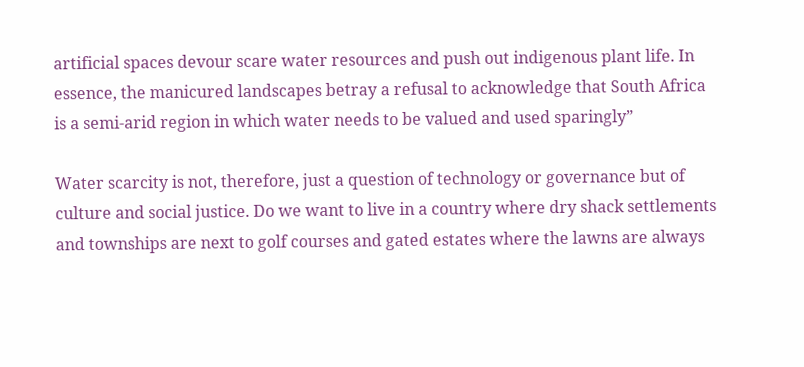artificial spaces devour scare water resources and push out indigenous plant life. In essence, the manicured landscapes betray a refusal to acknowledge that South Africa is a semi-arid region in which water needs to be valued and used sparingly”

Water scarcity is not, therefore, just a question of technology or governance but of culture and social justice. Do we want to live in a country where dry shack settlements and townships are next to golf courses and gated estates where the lawns are always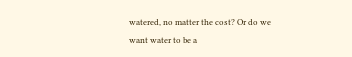watered, no matter the cost? Or do we want water to be a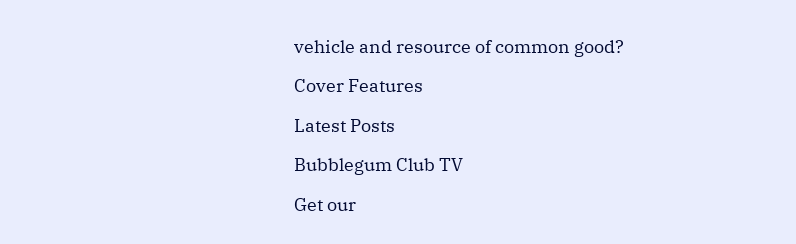vehicle and resource of common good?

Cover Features

Latest Posts

Bubblegum Club TV

Get our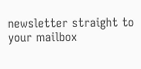newsletter straight to your mailbox